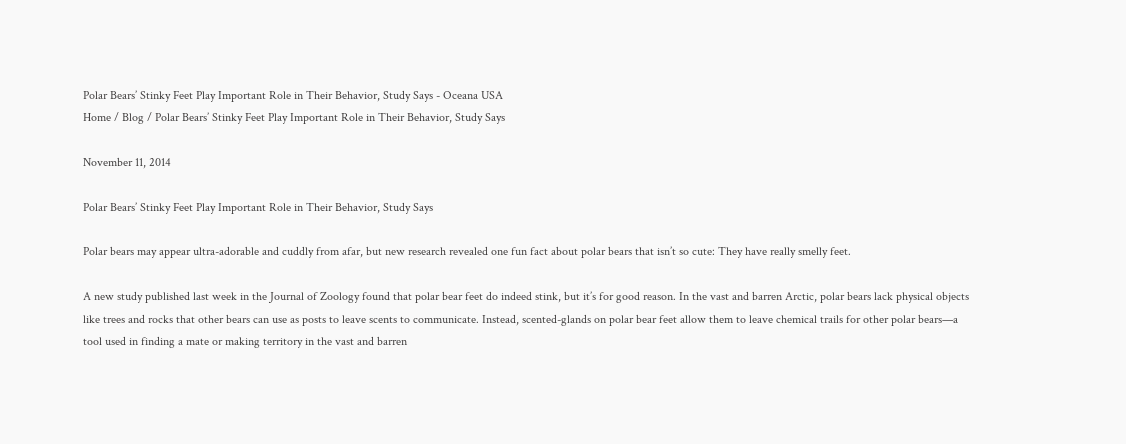Polar Bears’ Stinky Feet Play Important Role in Their Behavior, Study Says - Oceana USA
Home / Blog / Polar Bears’ Stinky Feet Play Important Role in Their Behavior, Study Says

November 11, 2014

Polar Bears’ Stinky Feet Play Important Role in Their Behavior, Study Says

Polar bears may appear ultra-adorable and cuddly from afar, but new research revealed one fun fact about polar bears that isn’t so cute: They have really smelly feet.

A new study published last week in the Journal of Zoology found that polar bear feet do indeed stink, but it’s for good reason. In the vast and barren Arctic, polar bears lack physical objects like trees and rocks that other bears can use as posts to leave scents to communicate. Instead, scented-glands on polar bear feet allow them to leave chemical trails for other polar bears—a tool used in finding a mate or making territory in the vast and barren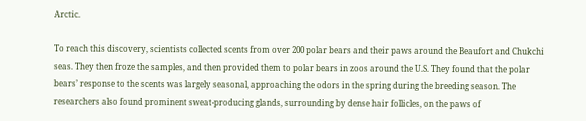Arctic.

To reach this discovery, scientists collected scents from over 200 polar bears and their paws around the Beaufort and Chukchi seas. They then froze the samples, and then provided them to polar bears in zoos around the U.S. They found that the polar bears’ response to the scents was largely seasonal, approaching the odors in the spring during the breeding season. The researchers also found prominent sweat-producing glands, surrounding by dense hair follicles, on the paws of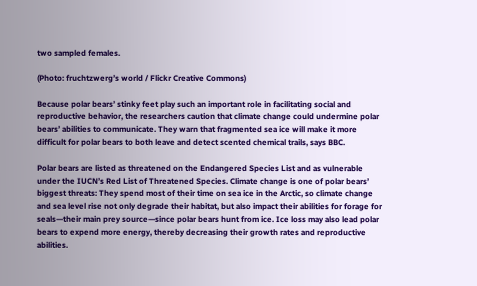two sampled females.

(Photo: fruchtzwerg’s world / Flickr Creative Commons)

Because polar bears’ stinky feet play such an important role in facilitating social and reproductive behavior, the researchers caution that climate change could undermine polar bears’ abilities to communicate. They warn that fragmented sea ice will make it more difficult for polar bears to both leave and detect scented chemical trails, says BBC.

Polar bears are listed as threatened on the Endangered Species List and as vulnerable under the IUCN’s Red List of Threatened Species. Climate change is one of polar bears’ biggest threats: They spend most of their time on sea ice in the Arctic, so climate change and sea level rise not only degrade their habitat, but also impact their abilities for forage for seals—their main prey source—since polar bears hunt from ice. Ice loss may also lead polar bears to expend more energy, thereby decreasing their growth rates and reproductive abilities.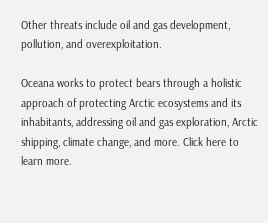Other threats include oil and gas development, pollution, and overexploitation.

Oceana works to protect bears through a holistic approach of protecting Arctic ecosystems and its inhabitants, addressing oil and gas exploration, Arctic shipping, climate change, and more. Click here to learn more.